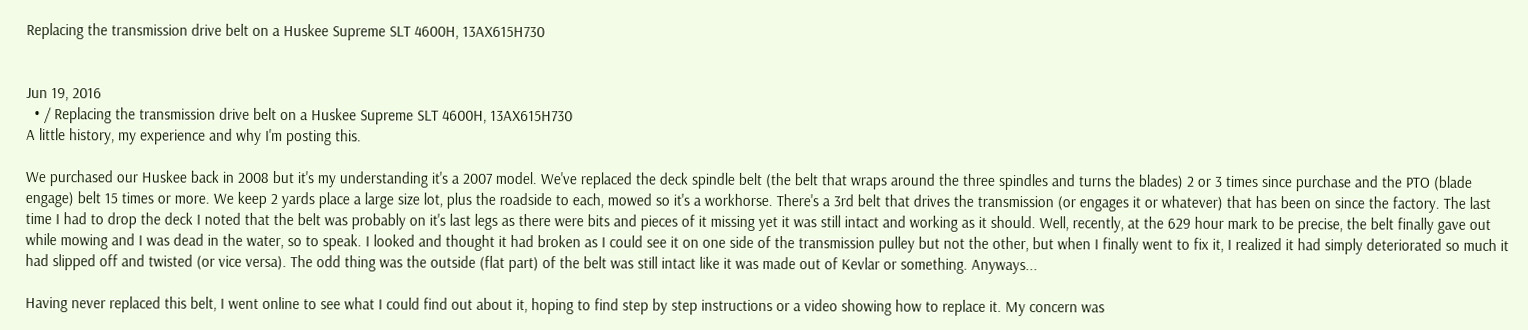Replacing the transmission drive belt on a Huskee Supreme SLT 4600H, 13AX615H730


Jun 19, 2016
  • / Replacing the transmission drive belt on a Huskee Supreme SLT 4600H, 13AX615H730
A little history, my experience and why I'm posting this.

We purchased our Huskee back in 2008 but it's my understanding it's a 2007 model. We've replaced the deck spindle belt (the belt that wraps around the three spindles and turns the blades) 2 or 3 times since purchase and the PTO (blade engage) belt 15 times or more. We keep 2 yards place a large size lot, plus the roadside to each, mowed so it's a workhorse. There's a 3rd belt that drives the transmission (or engages it or whatever) that has been on since the factory. The last time I had to drop the deck I noted that the belt was probably on it's last legs as there were bits and pieces of it missing yet it was still intact and working as it should. Well, recently, at the 629 hour mark to be precise, the belt finally gave out while mowing and I was dead in the water, so to speak. I looked and thought it had broken as I could see it on one side of the transmission pulley but not the other, but when I finally went to fix it, I realized it had simply deteriorated so much it had slipped off and twisted (or vice versa). The odd thing was the outside (flat part) of the belt was still intact like it was made out of Kevlar or something. Anyways...

Having never replaced this belt, I went online to see what I could find out about it, hoping to find step by step instructions or a video showing how to replace it. My concern was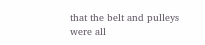that the belt and pulleys were all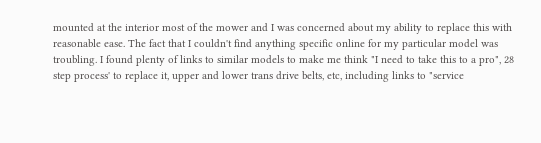mounted at the interior most of the mower and I was concerned about my ability to replace this with reasonable ease. The fact that I couldn't find anything specific online for my particular model was troubling. I found plenty of links to similar models to make me think "I need to take this to a pro", 28 step process' to replace it, upper and lower trans drive belts, etc, including links to "service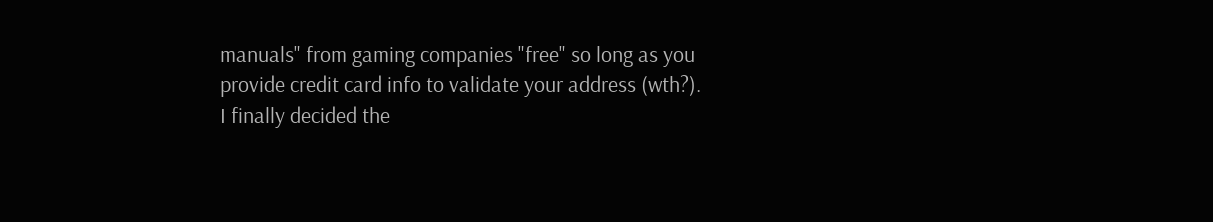manuals" from gaming companies "free" so long as you provide credit card info to validate your address (wth?). I finally decided the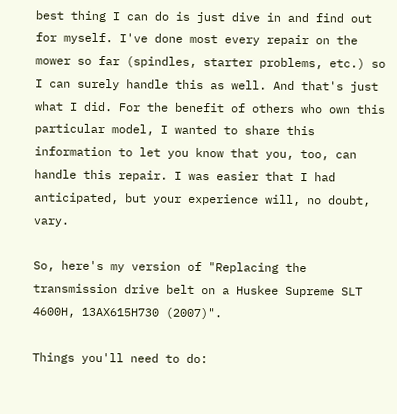best thing I can do is just dive in and find out for myself. I've done most every repair on the mower so far (spindles, starter problems, etc.) so I can surely handle this as well. And that's just what I did. For the benefit of others who own this particular model, I wanted to share this information to let you know that you, too, can handle this repair. I was easier that I had anticipated, but your experience will, no doubt, vary.

So, here's my version of "Replacing the transmission drive belt on a Huskee Supreme SLT 4600H, 13AX615H730 (2007)".

Things you'll need to do: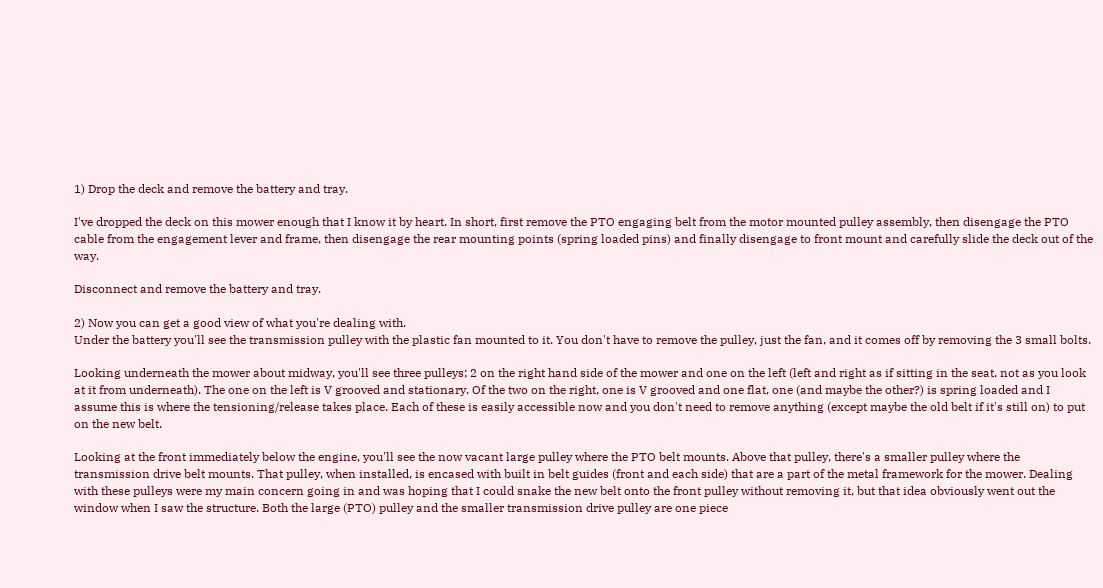1) Drop the deck and remove the battery and tray.

I've dropped the deck on this mower enough that I know it by heart. In short, first remove the PTO engaging belt from the motor mounted pulley assembly, then disengage the PTO cable from the engagement lever and frame, then disengage the rear mounting points (spring loaded pins) and finally disengage to front mount and carefully slide the deck out of the way.

Disconnect and remove the battery and tray.

2) Now you can get a good view of what you're dealing with.
Under the battery you'll see the transmission pulley with the plastic fan mounted to it. You don't have to remove the pulley, just the fan, and it comes off by removing the 3 small bolts.

Looking underneath the mower about midway, you'll see three pulleys; 2 on the right hand side of the mower and one on the left (left and right as if sitting in the seat, not as you look at it from underneath). The one on the left is V grooved and stationary. Of the two on the right, one is V grooved and one flat, one (and maybe the other?) is spring loaded and I assume this is where the tensioning/release takes place. Each of these is easily accessible now and you don't need to remove anything (except maybe the old belt if it's still on) to put on the new belt.

Looking at the front immediately below the engine, you'll see the now vacant large pulley where the PTO belt mounts. Above that pulley, there's a smaller pulley where the transmission drive belt mounts. That pulley, when installed, is encased with built in belt guides (front and each side) that are a part of the metal framework for the mower. Dealing with these pulleys were my main concern going in and was hoping that I could snake the new belt onto the front pulley without removing it, but that idea obviously went out the window when I saw the structure. Both the large (PTO) pulley and the smaller transmission drive pulley are one piece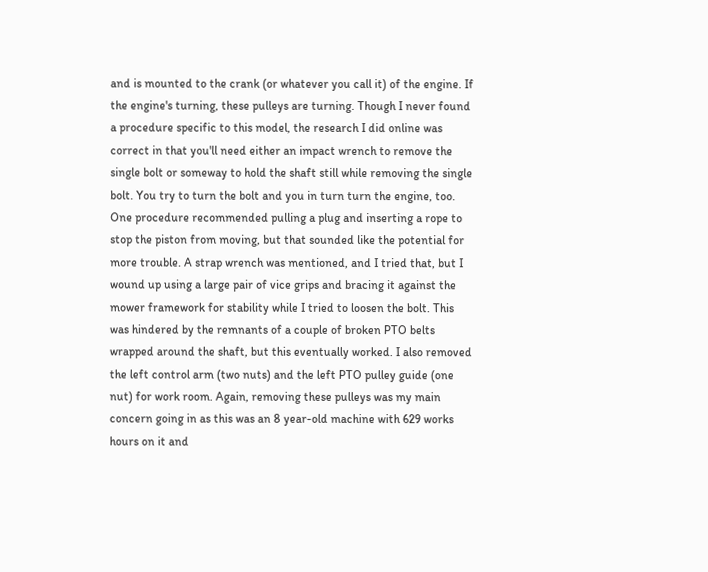and is mounted to the crank (or whatever you call it) of the engine. If the engine's turning, these pulleys are turning. Though I never found a procedure specific to this model, the research I did online was correct in that you'll need either an impact wrench to remove the single bolt or someway to hold the shaft still while removing the single bolt. You try to turn the bolt and you in turn turn the engine, too. One procedure recommended pulling a plug and inserting a rope to stop the piston from moving, but that sounded like the potential for more trouble. A strap wrench was mentioned, and I tried that, but I wound up using a large pair of vice grips and bracing it against the mower framework for stability while I tried to loosen the bolt. This was hindered by the remnants of a couple of broken PTO belts wrapped around the shaft, but this eventually worked. I also removed the left control arm (two nuts) and the left PTO pulley guide (one nut) for work room. Again, removing these pulleys was my main concern going in as this was an 8 year-old machine with 629 works hours on it and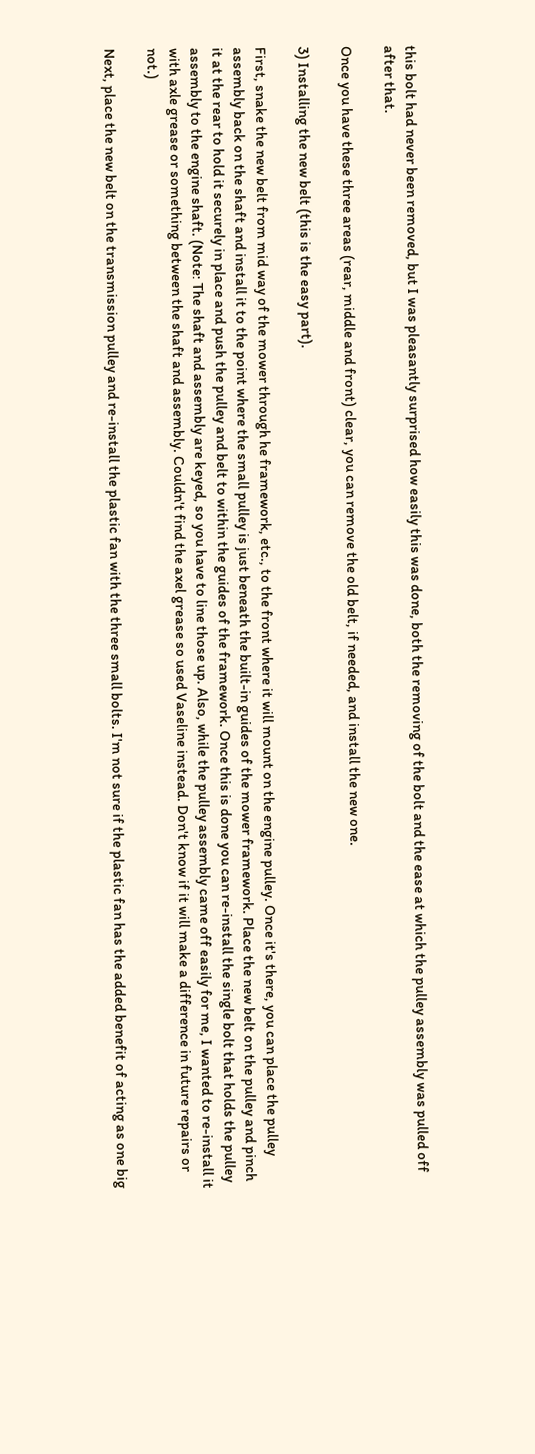this bolt had never been removed, but I was pleasantly surprised how easily this was done, both the removing of the bolt and the ease at which the pulley assembly was pulled off after that.

Once you have these three areas (rear, middle and front) clear, you can remove the old belt, if needed, and install the new one.

3) Installing the new belt (this is the easy part).

First, snake the new belt from mid way of the mower through he framework, etc., to the front where it will mount on the engine pulley. Once it's there, you can place the pulley assembly back on the shaft and install it to the point where the small pulley is just beneath the built-in guides of the mower framework. Place the new belt on the pulley and pinch it at the rear to hold it securely in place and push the pulley and belt to within the guides of the framework. Once this is done you can re-install the single bolt that holds the pulley assembly to the engine shaft. (Note: The shaft and assembly are keyed, so you have to line those up. Also, while the pulley assembly came off easily for me, I wanted to re-install it with axle grease or something between the shaft and assembly. Couldn't find the axel grease so used Vaseline instead. Don't know if it will make a difference in future repairs or not.)

Next, place the new belt on the transmission pulley and re-install the plastic fan with the three small bolts. I'm not sure if the plastic fan has the added benefit of acting as one big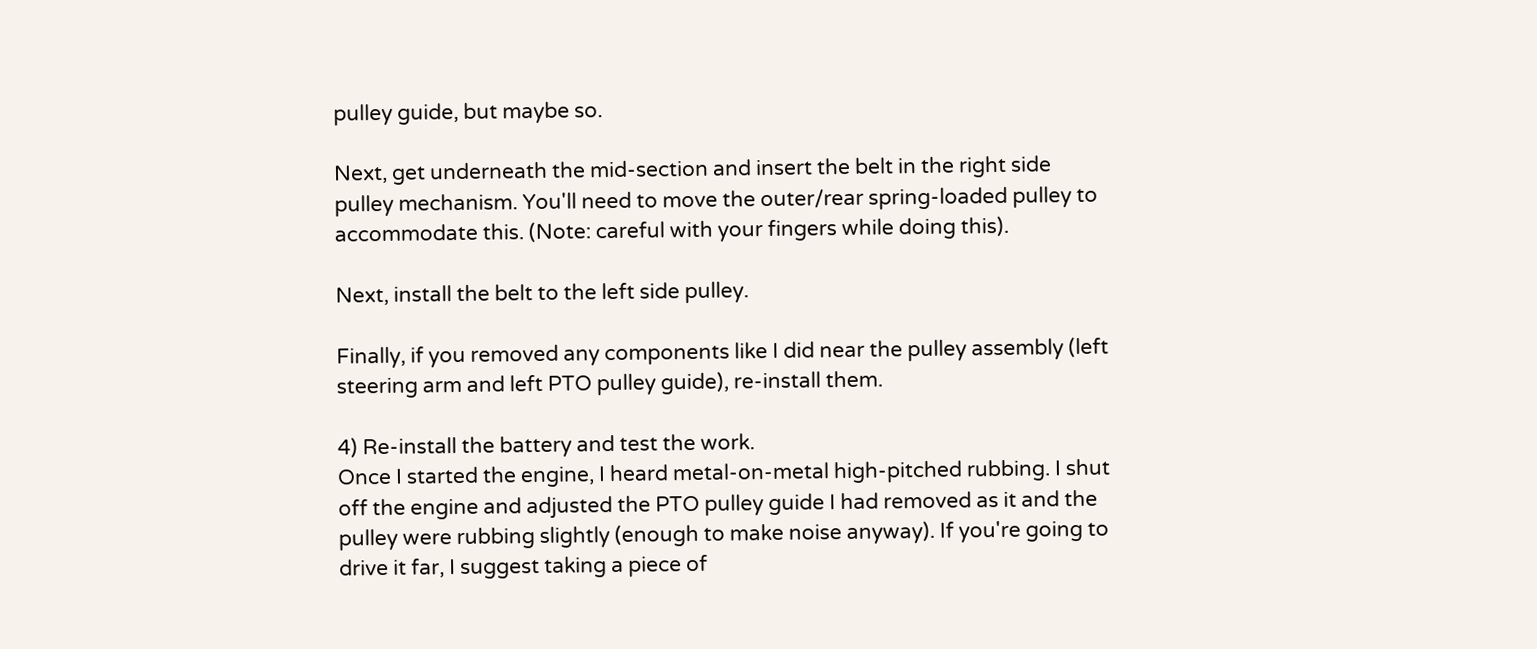pulley guide, but maybe so.

Next, get underneath the mid-section and insert the belt in the right side pulley mechanism. You'll need to move the outer/rear spring-loaded pulley to accommodate this. (Note: careful with your fingers while doing this).

Next, install the belt to the left side pulley.

Finally, if you removed any components like I did near the pulley assembly (left steering arm and left PTO pulley guide), re-install them.

4) Re-install the battery and test the work.
Once I started the engine, I heard metal-on-metal high-pitched rubbing. I shut off the engine and adjusted the PTO pulley guide I had removed as it and the pulley were rubbing slightly (enough to make noise anyway). If you're going to drive it far, I suggest taking a piece of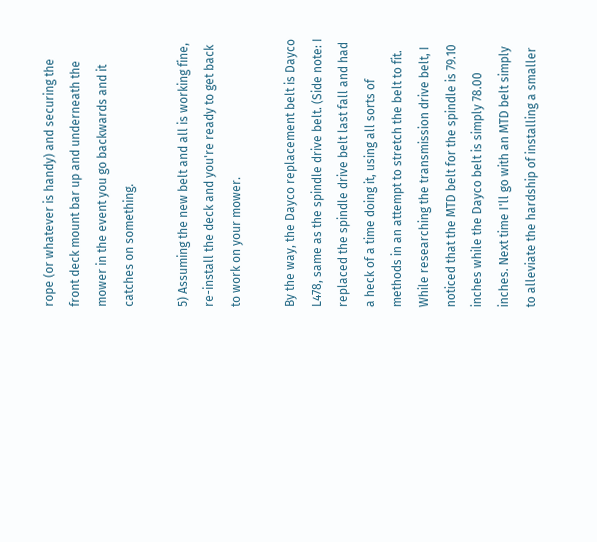rope (or whatever is handy) and securing the front deck mount bar up and underneath the mower in the event you go backwards and it catches on something.

5) Assuming the new belt and all is working fine, re-install the deck and you're ready to get back to work on your mower.

By the way, the Dayco replacement belt is Dayco L478, same as the spindle drive belt. (Side note: I replaced the spindle drive belt last fall and had a heck of a time doing it, using all sorts of methods in an attempt to stretch the belt to fit. While researching the transmission drive belt, I noticed that the MTD belt for the spindle is 79.10 inches while the Dayco belt is simply 78.00 inches. Next time I'll go with an MTD belt simply to alleviate the hardship of installing a smaller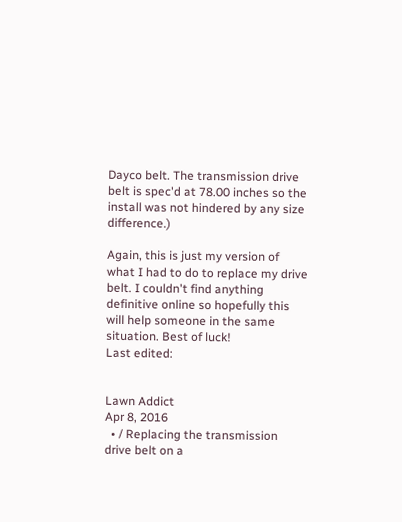Dayco belt. The transmission drive belt is spec'd at 78.00 inches so the install was not hindered by any size difference.)

Again, this is just my version of what I had to do to replace my drive belt. I couldn't find anything definitive online so hopefully this will help someone in the same situation. Best of luck!
Last edited:


Lawn Addict
Apr 8, 2016
  • / Replacing the transmission drive belt on a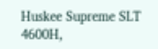Huskee Supreme SLT 4600H,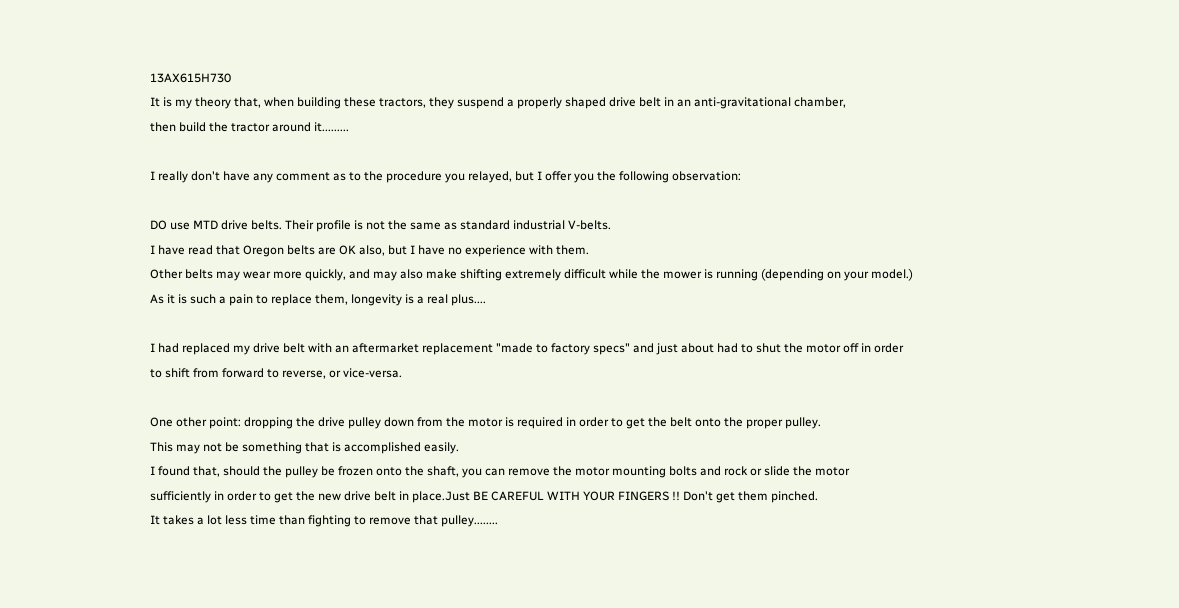13AX615H730
It is my theory that, when building these tractors, they suspend a properly shaped drive belt in an anti-gravitational chamber,
then build the tractor around it.........

I really don't have any comment as to the procedure you relayed, but I offer you the following observation:

DO use MTD drive belts. Their profile is not the same as standard industrial V-belts.
I have read that Oregon belts are OK also, but I have no experience with them.
Other belts may wear more quickly, and may also make shifting extremely difficult while the mower is running (depending on your model.)
As it is such a pain to replace them, longevity is a real plus....

I had replaced my drive belt with an aftermarket replacement "made to factory specs" and just about had to shut the motor off in order
to shift from forward to reverse, or vice-versa.

One other point: dropping the drive pulley down from the motor is required in order to get the belt onto the proper pulley.
This may not be something that is accomplished easily.
I found that, should the pulley be frozen onto the shaft, you can remove the motor mounting bolts and rock or slide the motor
sufficiently in order to get the new drive belt in place.Just BE CAREFUL WITH YOUR FINGERS !! Don't get them pinched.
It takes a lot less time than fighting to remove that pulley........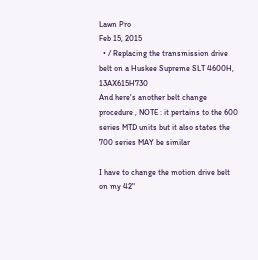Lawn Pro
Feb 15, 2015
  • / Replacing the transmission drive belt on a Huskee Supreme SLT 4600H, 13AX615H730
And here's another belt change procedure , NOTE : it pertains to the 600 series MTD units but it also states the 700 series MAY be similar

I have to change the motion drive belt on my 42"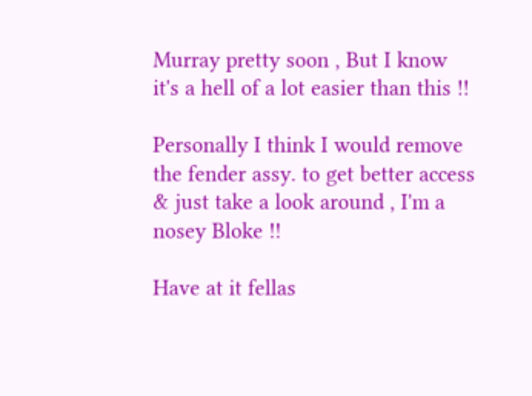Murray pretty soon , But I know it's a hell of a lot easier than this !!

Personally I think I would remove the fender assy. to get better access & just take a look around , I'm a nosey Bloke !!

Have at it fellas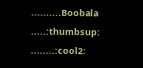..........Boobala .....:thumbsup: ........:cool2: